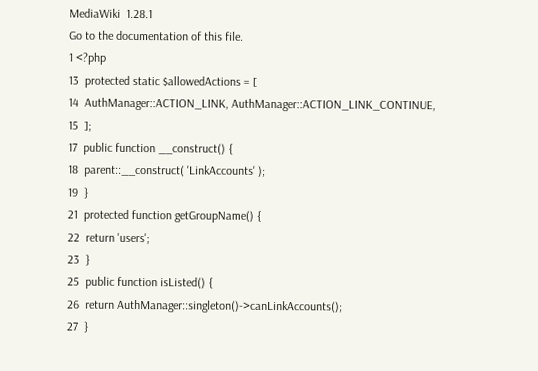MediaWiki  1.28.1
Go to the documentation of this file.
1 <?php
13  protected static $allowedActions = [
14  AuthManager::ACTION_LINK, AuthManager::ACTION_LINK_CONTINUE,
15  ];
17  public function __construct() {
18  parent::__construct( 'LinkAccounts' );
19  }
21  protected function getGroupName() {
22  return 'users';
23  }
25  public function isListed() {
26  return AuthManager::singleton()->canLinkAccounts();
27  }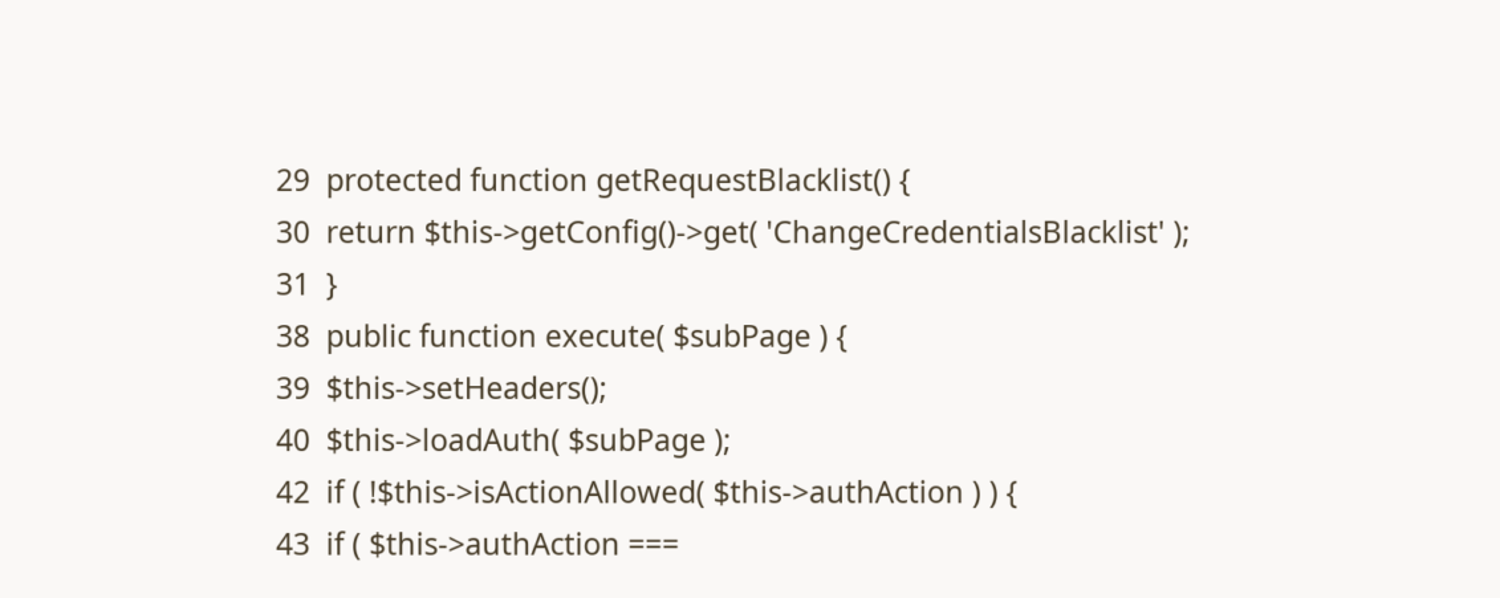29  protected function getRequestBlacklist() {
30  return $this->getConfig()->get( 'ChangeCredentialsBlacklist' );
31  }
38  public function execute( $subPage ) {
39  $this->setHeaders();
40  $this->loadAuth( $subPage );
42  if ( !$this->isActionAllowed( $this->authAction ) ) {
43  if ( $this->authAction ===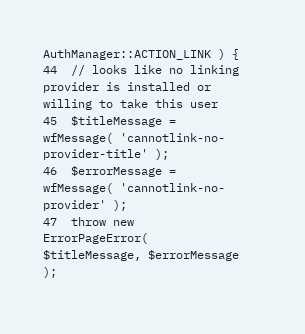AuthManager::ACTION_LINK ) {
44  // looks like no linking provider is installed or willing to take this user
45  $titleMessage = wfMessage( 'cannotlink-no-provider-title' );
46  $errorMessage = wfMessage( 'cannotlink-no-provider' );
47  throw new ErrorPageError( $titleMessage, $errorMessage );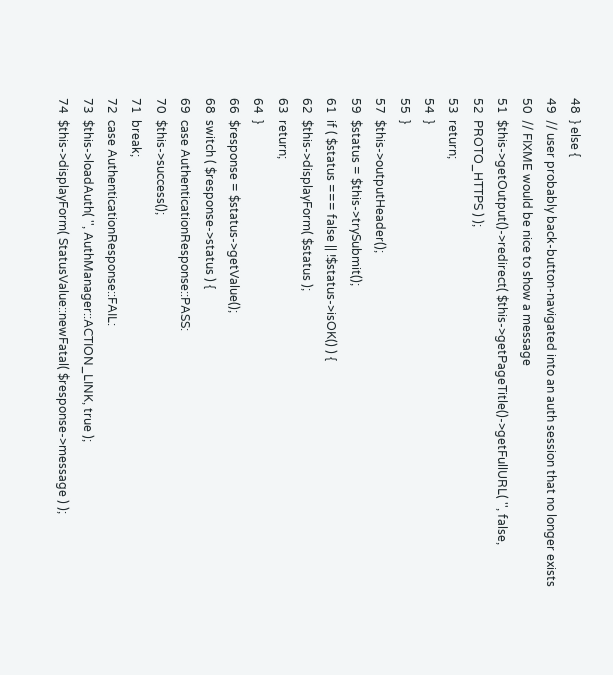48  } else {
49  // user probably back-button-navigated into an auth session that no longer exists
50  // FIXME would be nice to show a message
51  $this->getOutput()->redirect( $this->getPageTitle()->getFullURL( '', false,
52  PROTO_HTTPS ) );
53  return;
54  }
55  }
57  $this->outputHeader();
59  $status = $this->trySubmit();
61  if ( $status === false || !$status->isOK() ) {
62  $this->displayForm( $status );
63  return;
64  }
66  $response = $status->getValue();
68  switch ( $response->status ) {
69  case AuthenticationResponse::PASS:
70  $this->success();
71  break;
72  case AuthenticationResponse::FAIL:
73  $this->loadAuth( '', AuthManager::ACTION_LINK, true );
74  $this->displayForm( StatusValue::newFatal( $response->message ) );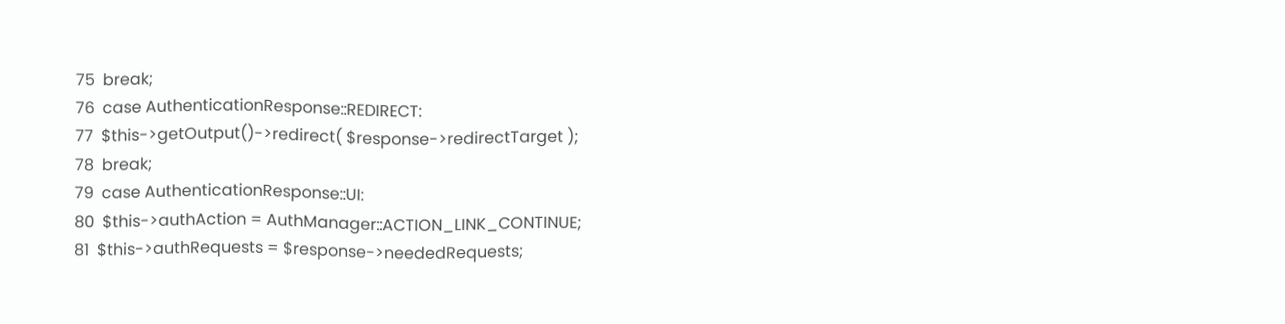75  break;
76  case AuthenticationResponse::REDIRECT:
77  $this->getOutput()->redirect( $response->redirectTarget );
78  break;
79  case AuthenticationResponse::UI:
80  $this->authAction = AuthManager::ACTION_LINK_CONTINUE;
81  $this->authRequests = $response->neededRequests;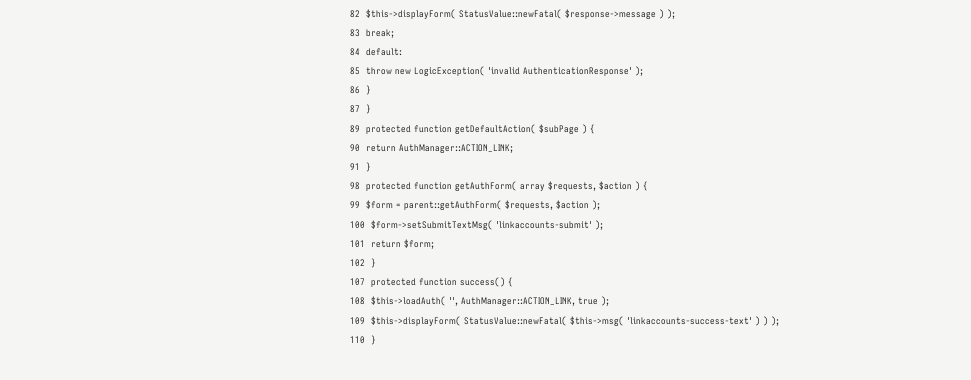82  $this->displayForm( StatusValue::newFatal( $response->message ) );
83  break;
84  default:
85  throw new LogicException( 'invalid AuthenticationResponse' );
86  }
87  }
89  protected function getDefaultAction( $subPage ) {
90  return AuthManager::ACTION_LINK;
91  }
98  protected function getAuthForm( array $requests, $action ) {
99  $form = parent::getAuthForm( $requests, $action );
100  $form->setSubmitTextMsg( 'linkaccounts-submit' );
101  return $form;
102  }
107  protected function success() {
108  $this->loadAuth( '', AuthManager::ACTION_LINK, true );
109  $this->displayForm( StatusValue::newFatal( $this->msg( 'linkaccounts-success-text' ) ) );
110  }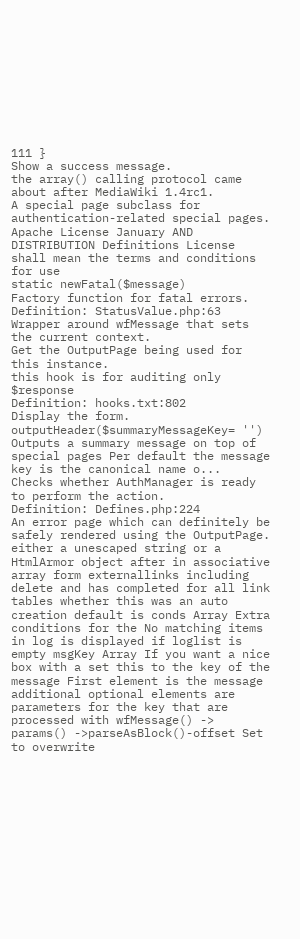111 }
Show a success message.
the array() calling protocol came about after MediaWiki 1.4rc1.
A special page subclass for authentication-related special pages.
Apache License January AND DISTRIBUTION Definitions License shall mean the terms and conditions for use
static newFatal($message)
Factory function for fatal errors.
Definition: StatusValue.php:63
Wrapper around wfMessage that sets the current context.
Get the OutputPage being used for this instance.
this hook is for auditing only $response
Definition: hooks.txt:802
Display the form.
outputHeader($summaryMessageKey= '')
Outputs a summary message on top of special pages Per default the message key is the canonical name o...
Checks whether AuthManager is ready to perform the action.
Definition: Defines.php:224
An error page which can definitely be safely rendered using the OutputPage.
either a unescaped string or a HtmlArmor object after in associative array form externallinks including delete and has completed for all link tables whether this was an auto creation default is conds Array Extra conditions for the No matching items in log is displayed if loglist is empty msgKey Array If you want a nice box with a set this to the key of the message First element is the message additional optional elements are parameters for the key that are processed with wfMessage() -> params() ->parseAsBlock()-offset Set to overwrite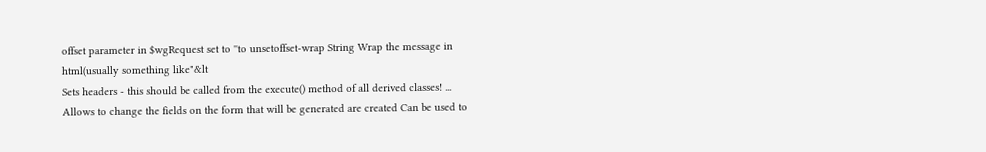offset parameter in $wgRequest set to ''to unsetoffset-wrap String Wrap the message in html(usually something like"&lt
Sets headers - this should be called from the execute() method of all derived classes! ...
Allows to change the fields on the form that will be generated are created Can be used to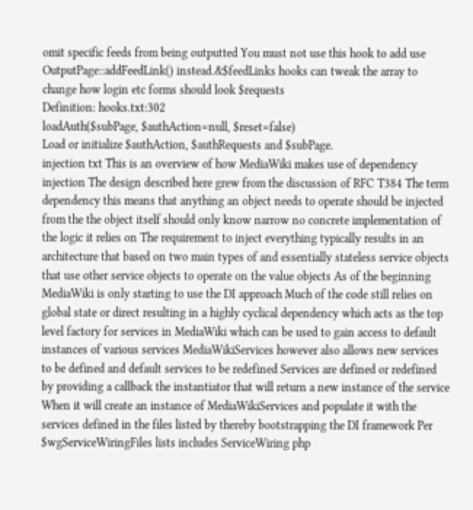omit specific feeds from being outputted You must not use this hook to add use OutputPage::addFeedLink() instead.&$feedLinks hooks can tweak the array to change how login etc forms should look $requests
Definition: hooks.txt:302
loadAuth($subPage, $authAction=null, $reset=false)
Load or initialize $authAction, $authRequests and $subPage.
injection txt This is an overview of how MediaWiki makes use of dependency injection The design described here grew from the discussion of RFC T384 The term dependency this means that anything an object needs to operate should be injected from the the object itself should only know narrow no concrete implementation of the logic it relies on The requirement to inject everything typically results in an architecture that based on two main types of and essentially stateless service objects that use other service objects to operate on the value objects As of the beginning MediaWiki is only starting to use the DI approach Much of the code still relies on global state or direct resulting in a highly cyclical dependency which acts as the top level factory for services in MediaWiki which can be used to gain access to default instances of various services MediaWikiServices however also allows new services to be defined and default services to be redefined Services are defined or redefined by providing a callback the instantiator that will return a new instance of the service When it will create an instance of MediaWikiServices and populate it with the services defined in the files listed by thereby bootstrapping the DI framework Per $wgServiceWiringFiles lists includes ServiceWiring php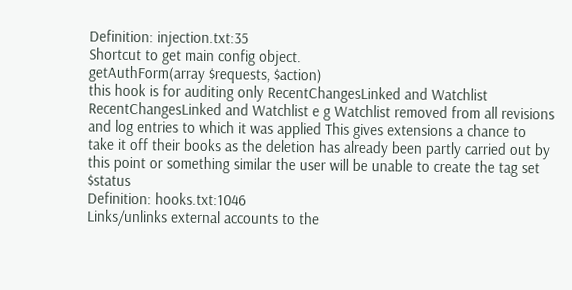Definition: injection.txt:35
Shortcut to get main config object.
getAuthForm(array $requests, $action)
this hook is for auditing only RecentChangesLinked and Watchlist RecentChangesLinked and Watchlist e g Watchlist removed from all revisions and log entries to which it was applied This gives extensions a chance to take it off their books as the deletion has already been partly carried out by this point or something similar the user will be unable to create the tag set $status
Definition: hooks.txt:1046
Links/unlinks external accounts to the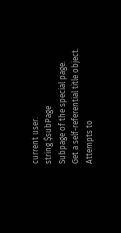current user.
string $subPage
Subpage of the special page.
Get a self-referential title object.
Attempts to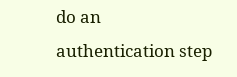do an authentication step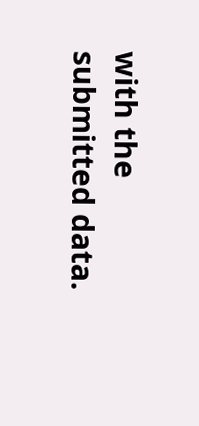with the submitted data.